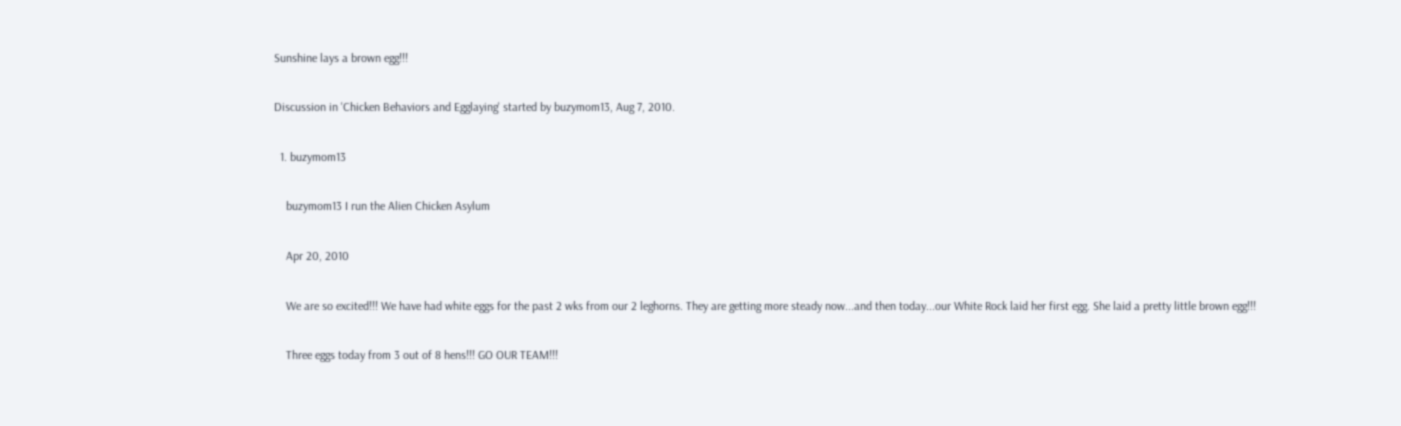Sunshine lays a brown egg!!!

Discussion in 'Chicken Behaviors and Egglaying' started by buzymom13, Aug 7, 2010.

  1. buzymom13

    buzymom13 I run the Alien Chicken Asylum

    Apr 20, 2010

    We are so excited!!! We have had white eggs for the past 2 wks from our 2 leghorns. They are getting more steady now...and then today...our White Rock laid her first egg. She laid a pretty little brown egg!!!

    Three eggs today from 3 out of 8 hens!!! GO OUR TEAM!!!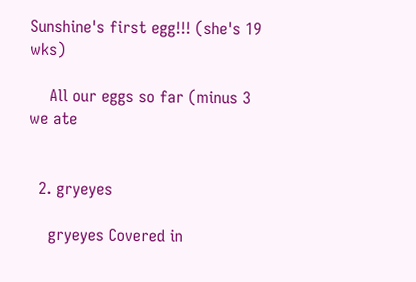Sunshine's first egg!!! (she's 19 wks)

    All our eggs so far (minus 3 we ate


  2. gryeyes

    gryeyes Covered in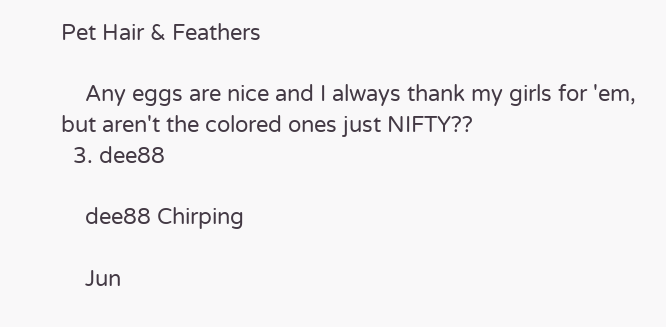Pet Hair & Feathers

    Any eggs are nice and I always thank my girls for 'em, but aren't the colored ones just NIFTY??
  3. dee88

    dee88 Chirping

    Jun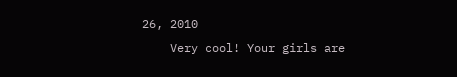26, 2010
    Very cool! Your girls are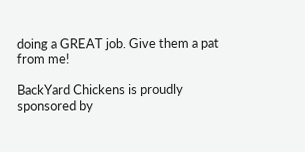doing a GREAT job. Give them a pat from me!

BackYard Chickens is proudly sponsored by